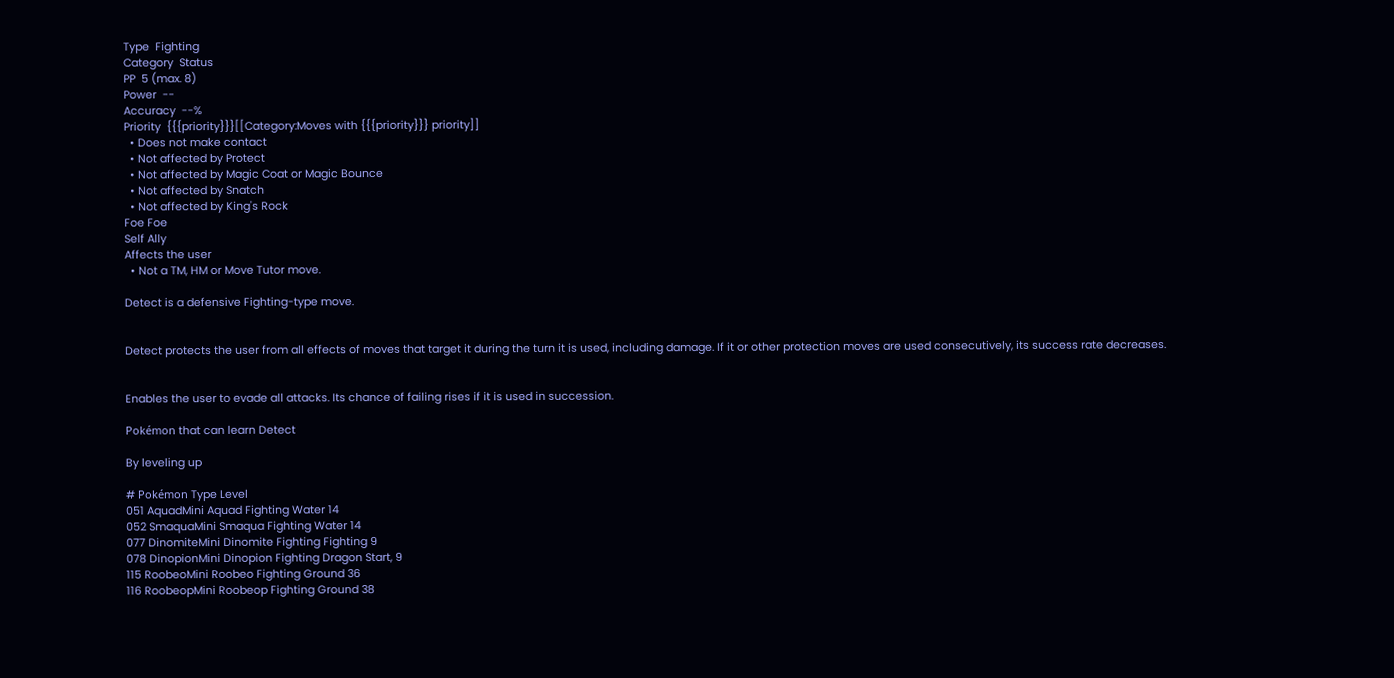Type  Fighting
Category  Status
PP  5 (max. 8)
Power  --
Accuracy  --%
Priority  {{{priority}}}[[Category:Moves with {{{priority}}} priority]]
  • Does not make contact
  • Not affected by Protect
  • Not affected by Magic Coat or Magic Bounce
  • Not affected by Snatch
  • Not affected by King's Rock
Foe Foe
Self Ally
Affects the user
  • Not a TM, HM or Move Tutor move.

Detect is a defensive Fighting-type move.


Detect protects the user from all effects of moves that target it during the turn it is used, including damage. If it or other protection moves are used consecutively, its success rate decreases.


Enables the user to evade all attacks. Its chance of failing rises if it is used in succession.

Pokémon that can learn Detect

By leveling up

# Pokémon Type Level
051 AquadMini Aquad Fighting Water 14
052 SmaquaMini Smaqua Fighting Water 14
077 DinomiteMini Dinomite Fighting Fighting 9
078 DinopionMini Dinopion Fighting Dragon Start, 9
115 RoobeoMini Roobeo Fighting Ground 36
116 RoobeopMini Roobeop Fighting Ground 38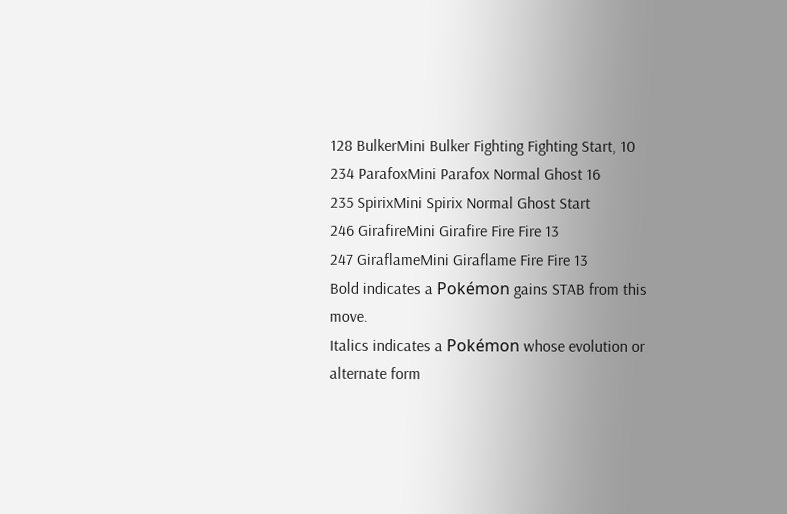128 BulkerMini Bulker Fighting Fighting Start, 10
234 ParafoxMini Parafox Normal Ghost 16
235 SpirixMini Spirix Normal Ghost Start
246 GirafireMini Girafire Fire Fire 13
247 GiraflameMini Giraflame Fire Fire 13
Bold indicates a Pokémon gains STAB from this move.
Italics indicates a Pokémon whose evolution or alternate form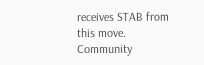receives STAB from this move.
Community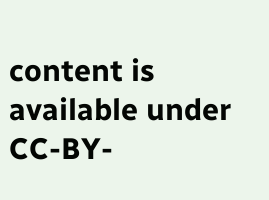content is available under CC-BY-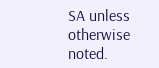SA unless otherwise noted.